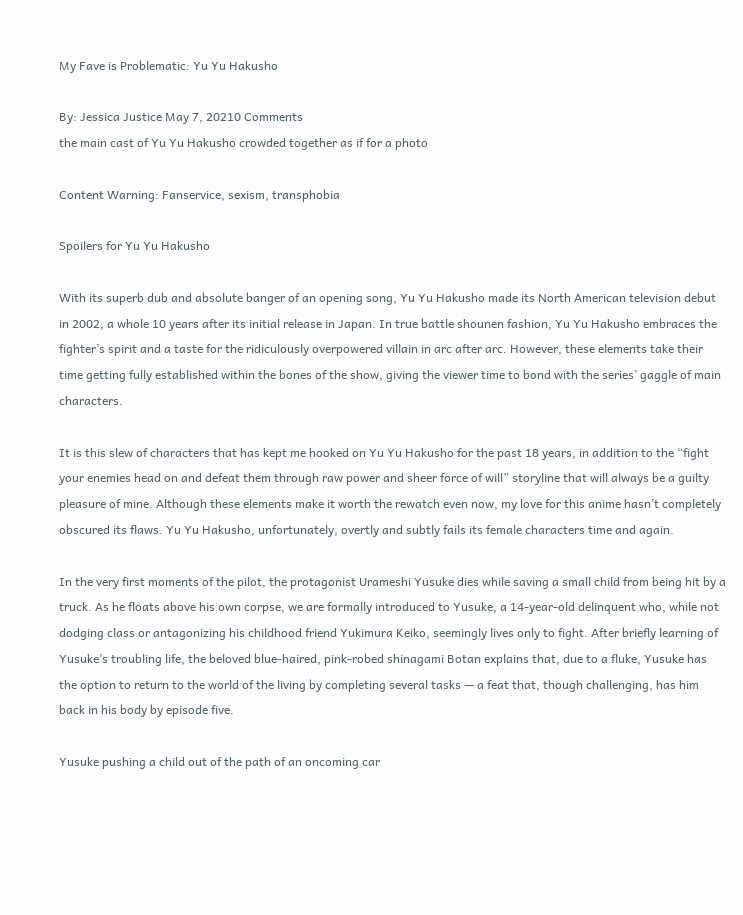My Fave is Problematic: Yu Yu Hakusho

By: Jessica Justice May 7, 20210 Comments
the main cast of Yu Yu Hakusho crowded together as if for a photo

Content Warning: Fanservice, sexism, transphobia

Spoilers for Yu Yu Hakusho

With its superb dub and absolute banger of an opening song, Yu Yu Hakusho made its North American television debut in 2002, a whole 10 years after its initial release in Japan. In true battle shounen fashion, Yu Yu Hakusho embraces the fighter’s spirit and a taste for the ridiculously overpowered villain in arc after arc. However, these elements take their time getting fully established within the bones of the show, giving the viewer time to bond with the series’ gaggle of main characters.

It is this slew of characters that has kept me hooked on Yu Yu Hakusho for the past 18 years, in addition to the “fight your enemies head on and defeat them through raw power and sheer force of will” storyline that will always be a guilty pleasure of mine. Although these elements make it worth the rewatch even now, my love for this anime hasn’t completely obscured its flaws. Yu Yu Hakusho, unfortunately, overtly and subtly fails its female characters time and again.

In the very first moments of the pilot, the protagonist Urameshi Yusuke dies while saving a small child from being hit by a truck. As he floats above his own corpse, we are formally introduced to Yusuke, a 14-year-old delinquent who, while not dodging class or antagonizing his childhood friend Yukimura Keiko, seemingly lives only to fight. After briefly learning of Yusuke’s troubling life, the beloved blue-haired, pink-robed shinagami Botan explains that, due to a fluke, Yusuke has the option to return to the world of the living by completing several tasks — a feat that, though challenging, has him back in his body by episode five.

Yusuke pushing a child out of the path of an oncoming car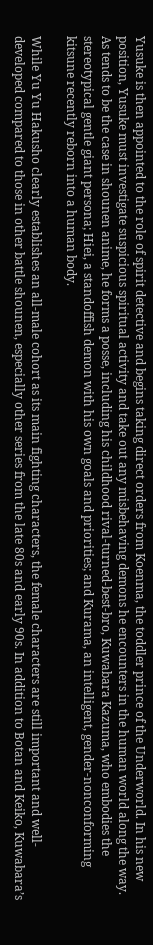Yusuke is then appointed to the role of spirit detective and begins taking direct orders from Koenma, the toddler prince of the Underworld. In his new position, Yusuke must investigate suspicious spiritual activity and take out any misbehaving demons he encounters in the human world along the way. As tends to be the case in shounen anime, he forms a posse, including his childhood rival-turned-best-bro, Kuwabara Kazuma, who embodies the stereotypical gentle giant persona; Hiei, a standoffish demon with his own goals and priorities; and Kurama, an intelligent, gender-nonconforming kitsune recently reborn into a human body.

While Yu Yu Hakusho clearly establishes an all-male cohort as its main fighting characters, the female characters are still important and well-developed compared to those in other battle shounen, especially other series from the late 80s and early 90s. In addition to Botan and Keiko, Kuwabara’s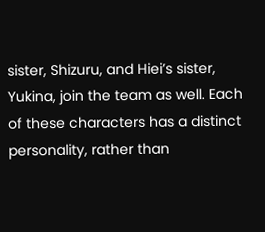sister, Shizuru, and Hiei’s sister, Yukina, join the team as well. Each of these characters has a distinct personality, rather than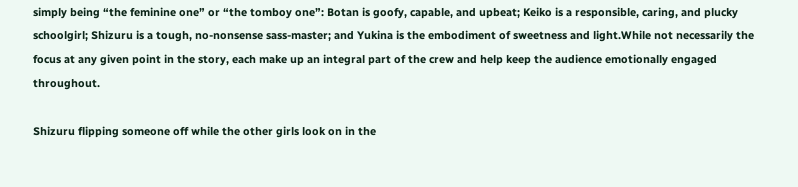simply being “the feminine one” or “the tomboy one”: Botan is goofy, capable, and upbeat; Keiko is a responsible, caring, and plucky schoolgirl; Shizuru is a tough, no-nonsense sass-master; and Yukina is the embodiment of sweetness and light.While not necessarily the focus at any given point in the story, each make up an integral part of the crew and help keep the audience emotionally engaged throughout.

Shizuru flipping someone off while the other girls look on in the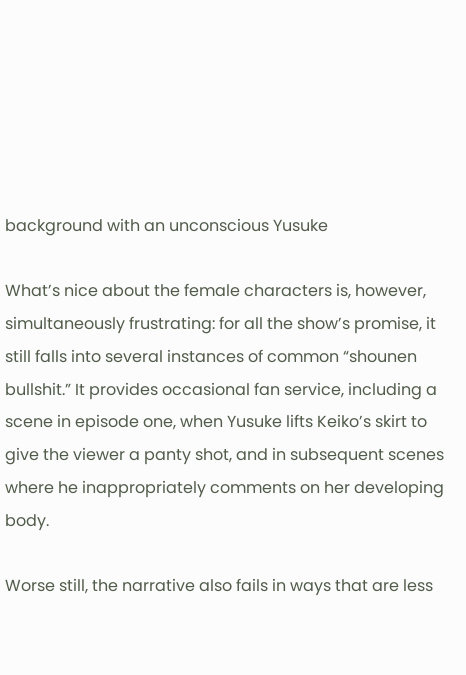background with an unconscious Yusuke

What’s nice about the female characters is, however, simultaneously frustrating: for all the show’s promise, it still falls into several instances of common “shounen bullshit.” It provides occasional fan service, including a scene in episode one, when Yusuke lifts Keiko’s skirt to give the viewer a panty shot, and in subsequent scenes where he inappropriately comments on her developing body.

Worse still, the narrative also fails in ways that are less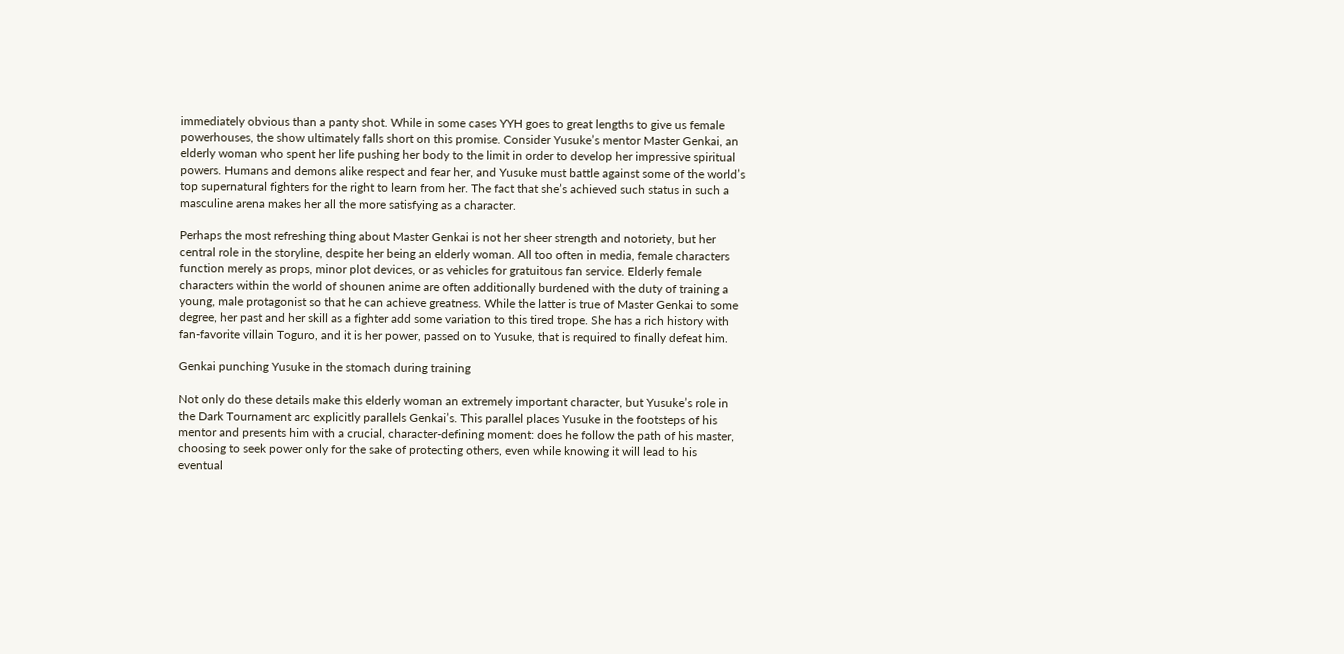immediately obvious than a panty shot. While in some cases YYH goes to great lengths to give us female powerhouses, the show ultimately falls short on this promise. Consider Yusuke’s mentor Master Genkai, an elderly woman who spent her life pushing her body to the limit in order to develop her impressive spiritual powers. Humans and demons alike respect and fear her, and Yusuke must battle against some of the world’s top supernatural fighters for the right to learn from her. The fact that she’s achieved such status in such a masculine arena makes her all the more satisfying as a character.

Perhaps the most refreshing thing about Master Genkai is not her sheer strength and notoriety, but her central role in the storyline, despite her being an elderly woman. All too often in media, female characters function merely as props, minor plot devices, or as vehicles for gratuitous fan service. Elderly female characters within the world of shounen anime are often additionally burdened with the duty of training a young, male protagonist so that he can achieve greatness. While the latter is true of Master Genkai to some degree, her past and her skill as a fighter add some variation to this tired trope. She has a rich history with fan-favorite villain Toguro, and it is her power, passed on to Yusuke, that is required to finally defeat him.

Genkai punching Yusuke in the stomach during training

Not only do these details make this elderly woman an extremely important character, but Yusuke’s role in the Dark Tournament arc explicitly parallels Genkai’s. This parallel places Yusuke in the footsteps of his mentor and presents him with a crucial, character-defining moment: does he follow the path of his master, choosing to seek power only for the sake of protecting others, even while knowing it will lead to his eventual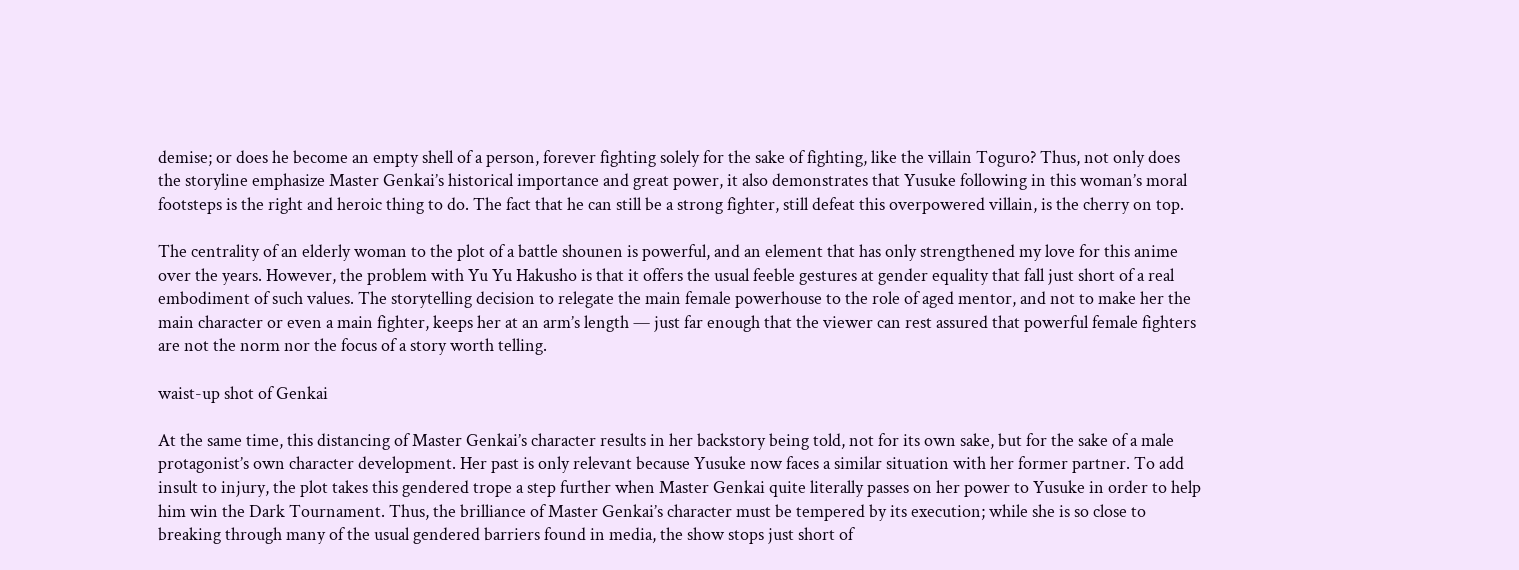demise; or does he become an empty shell of a person, forever fighting solely for the sake of fighting, like the villain Toguro? Thus, not only does the storyline emphasize Master Genkai’s historical importance and great power, it also demonstrates that Yusuke following in this woman’s moral footsteps is the right and heroic thing to do. The fact that he can still be a strong fighter, still defeat this overpowered villain, is the cherry on top.

The centrality of an elderly woman to the plot of a battle shounen is powerful, and an element that has only strengthened my love for this anime over the years. However, the problem with Yu Yu Hakusho is that it offers the usual feeble gestures at gender equality that fall just short of a real embodiment of such values. The storytelling decision to relegate the main female powerhouse to the role of aged mentor, and not to make her the main character or even a main fighter, keeps her at an arm’s length — just far enough that the viewer can rest assured that powerful female fighters are not the norm nor the focus of a story worth telling.

waist-up shot of Genkai

At the same time, this distancing of Master Genkai’s character results in her backstory being told, not for its own sake, but for the sake of a male protagonist’s own character development. Her past is only relevant because Yusuke now faces a similar situation with her former partner. To add insult to injury, the plot takes this gendered trope a step further when Master Genkai quite literally passes on her power to Yusuke in order to help him win the Dark Tournament. Thus, the brilliance of Master Genkai’s character must be tempered by its execution; while she is so close to breaking through many of the usual gendered barriers found in media, the show stops just short of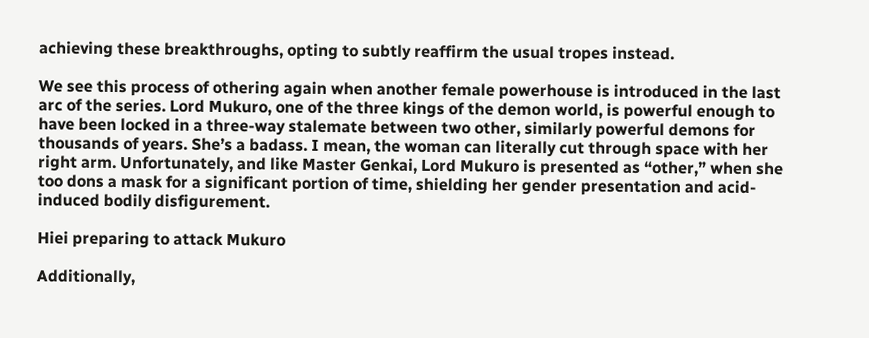achieving these breakthroughs, opting to subtly reaffirm the usual tropes instead.

We see this process of othering again when another female powerhouse is introduced in the last arc of the series. Lord Mukuro, one of the three kings of the demon world, is powerful enough to have been locked in a three-way stalemate between two other, similarly powerful demons for thousands of years. She’s a badass. I mean, the woman can literally cut through space with her right arm. Unfortunately, and like Master Genkai, Lord Mukuro is presented as “other,” when she too dons a mask for a significant portion of time, shielding her gender presentation and acid-induced bodily disfigurement.

Hiei preparing to attack Mukuro

Additionally,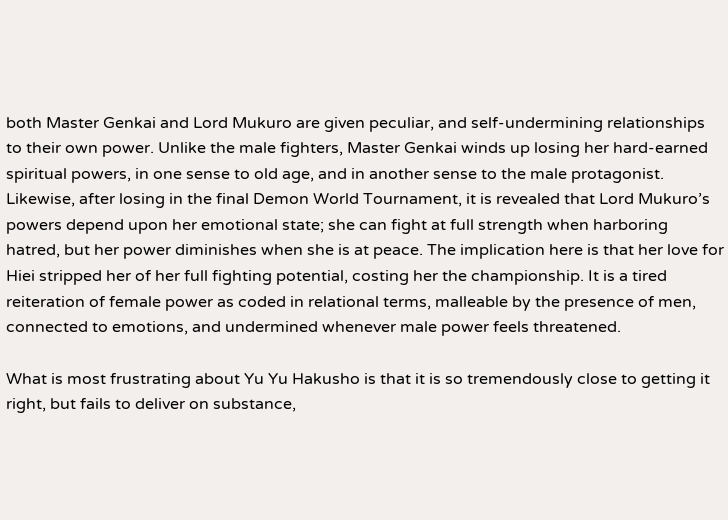both Master Genkai and Lord Mukuro are given peculiar, and self-undermining relationships to their own power. Unlike the male fighters, Master Genkai winds up losing her hard-earned spiritual powers, in one sense to old age, and in another sense to the male protagonist. Likewise, after losing in the final Demon World Tournament, it is revealed that Lord Mukuro’s powers depend upon her emotional state; she can fight at full strength when harboring hatred, but her power diminishes when she is at peace. The implication here is that her love for Hiei stripped her of her full fighting potential, costing her the championship. It is a tired reiteration of female power as coded in relational terms, malleable by the presence of men, connected to emotions, and undermined whenever male power feels threatened.

What is most frustrating about Yu Yu Hakusho is that it is so tremendously close to getting it right, but fails to deliver on substance,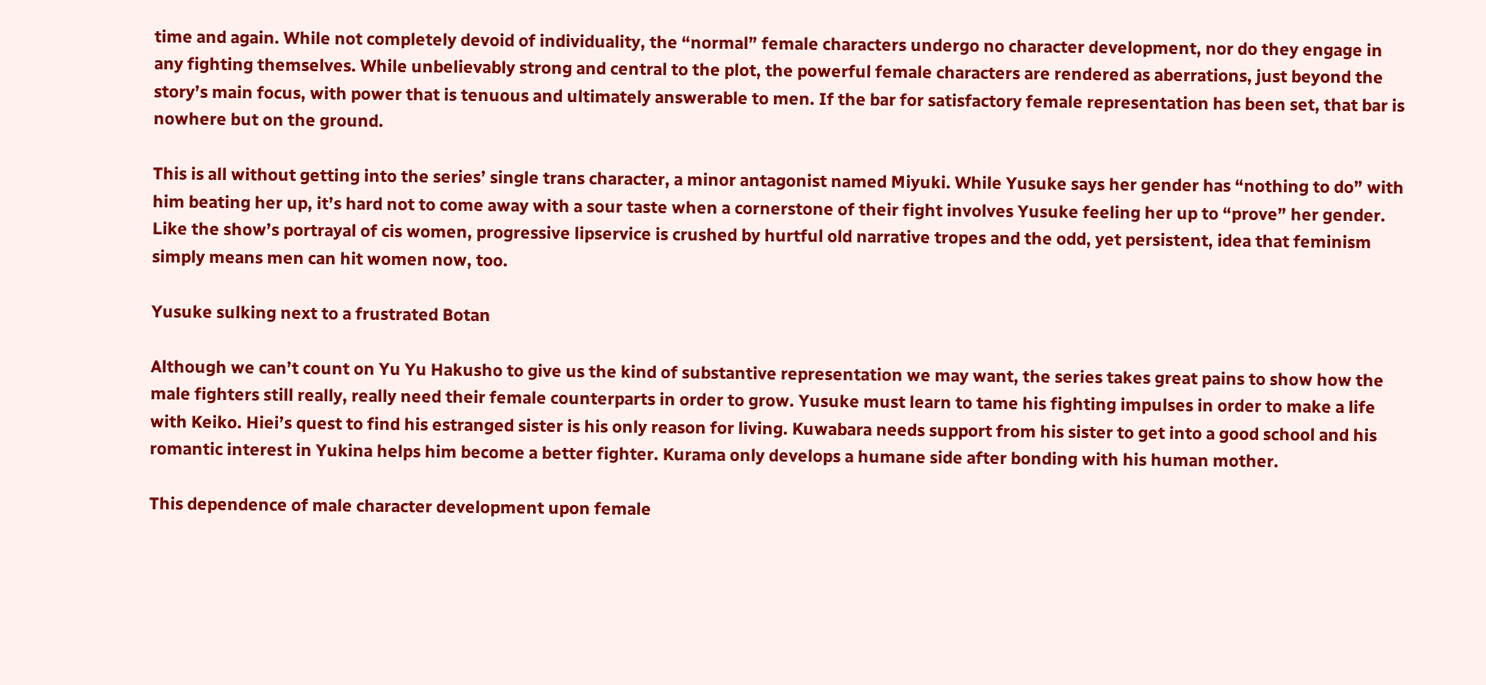time and again. While not completely devoid of individuality, the “normal” female characters undergo no character development, nor do they engage in any fighting themselves. While unbelievably strong and central to the plot, the powerful female characters are rendered as aberrations, just beyond the story’s main focus, with power that is tenuous and ultimately answerable to men. If the bar for satisfactory female representation has been set, that bar is nowhere but on the ground.

This is all without getting into the series’ single trans character, a minor antagonist named Miyuki. While Yusuke says her gender has “nothing to do” with him beating her up, it’s hard not to come away with a sour taste when a cornerstone of their fight involves Yusuke feeling her up to “prove” her gender. Like the show’s portrayal of cis women, progressive lipservice is crushed by hurtful old narrative tropes and the odd, yet persistent, idea that feminism simply means men can hit women now, too.

Yusuke sulking next to a frustrated Botan

Although we can’t count on Yu Yu Hakusho to give us the kind of substantive representation we may want, the series takes great pains to show how the male fighters still really, really need their female counterparts in order to grow. Yusuke must learn to tame his fighting impulses in order to make a life with Keiko. Hiei’s quest to find his estranged sister is his only reason for living. Kuwabara needs support from his sister to get into a good school and his romantic interest in Yukina helps him become a better fighter. Kurama only develops a humane side after bonding with his human mother.

This dependence of male character development upon female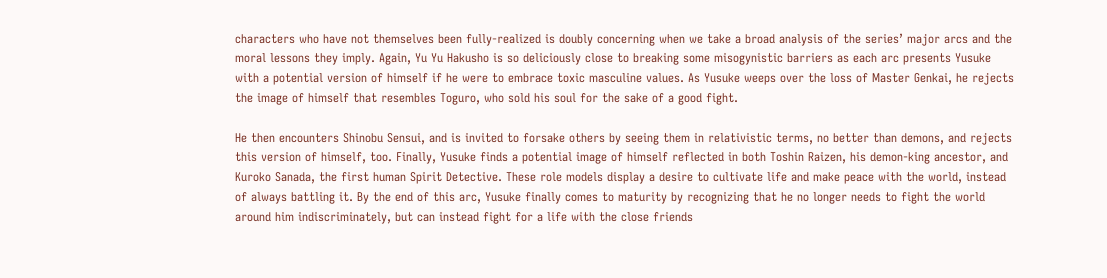characters who have not themselves been fully-realized is doubly concerning when we take a broad analysis of the series’ major arcs and the moral lessons they imply. Again, Yu Yu Hakusho is so deliciously close to breaking some misogynistic barriers as each arc presents Yusuke with a potential version of himself if he were to embrace toxic masculine values. As Yusuke weeps over the loss of Master Genkai, he rejects the image of himself that resembles Toguro, who sold his soul for the sake of a good fight.

He then encounters Shinobu Sensui, and is invited to forsake others by seeing them in relativistic terms, no better than demons, and rejects this version of himself, too. Finally, Yusuke finds a potential image of himself reflected in both Toshin Raizen, his demon-king ancestor, and Kuroko Sanada, the first human Spirit Detective. These role models display a desire to cultivate life and make peace with the world, instead of always battling it. By the end of this arc, Yusuke finally comes to maturity by recognizing that he no longer needs to fight the world around him indiscriminately, but can instead fight for a life with the close friends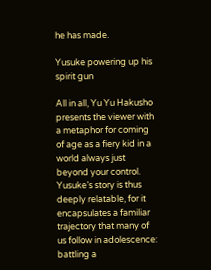he has made.

Yusuke powering up his spirit gun

All in all, Yu Yu Hakusho presents the viewer with a metaphor for coming of age as a fiery kid in a world always just beyond your control. Yusuke’s story is thus deeply relatable, for it encapsulates a familiar trajectory that many of us follow in adolescence: battling a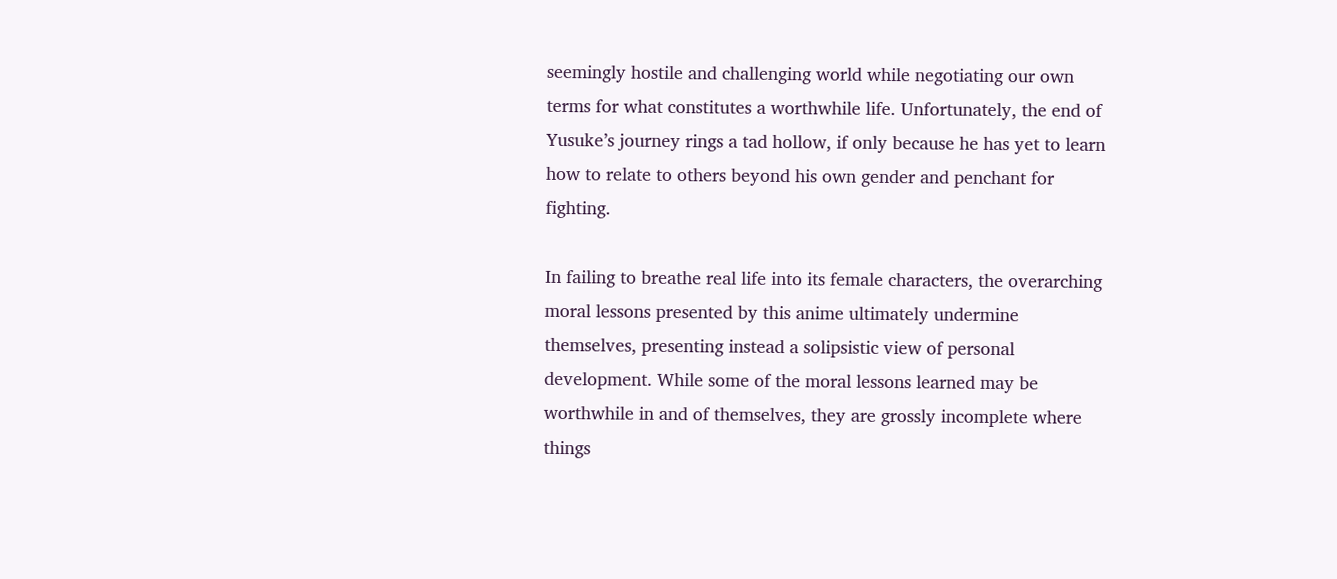seemingly hostile and challenging world while negotiating our own terms for what constitutes a worthwhile life. Unfortunately, the end of Yusuke’s journey rings a tad hollow, if only because he has yet to learn how to relate to others beyond his own gender and penchant for fighting.

In failing to breathe real life into its female characters, the overarching moral lessons presented by this anime ultimately undermine themselves, presenting instead a solipsistic view of personal development. While some of the moral lessons learned may be worthwhile in and of themselves, they are grossly incomplete where things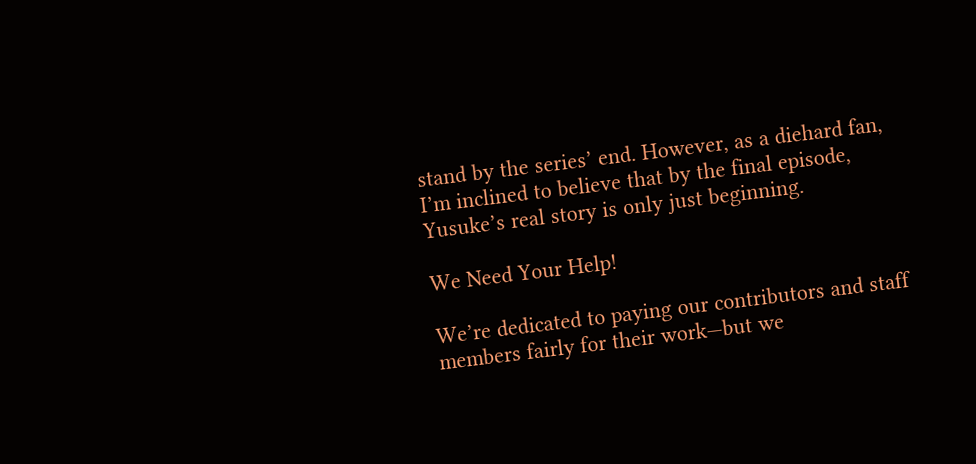stand by the series’ end. However, as a diehard fan, I’m inclined to believe that by the final episode, Yusuke’s real story is only just beginning.

We Need Your Help!

We’re dedicated to paying our contributors and staff members fairly for their work—but we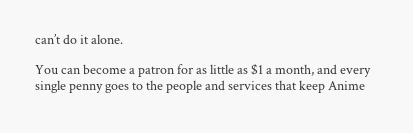can’t do it alone.

You can become a patron for as little as $1 a month, and every single penny goes to the people and services that keep Anime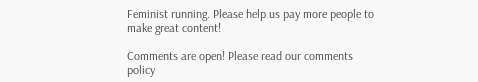Feminist running. Please help us pay more people to make great content!

Comments are open! Please read our comments policy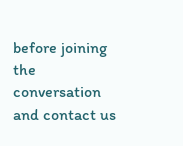before joining the conversation and contact us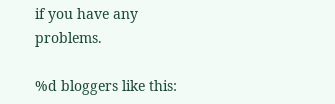if you have any problems.

%d bloggers like this: